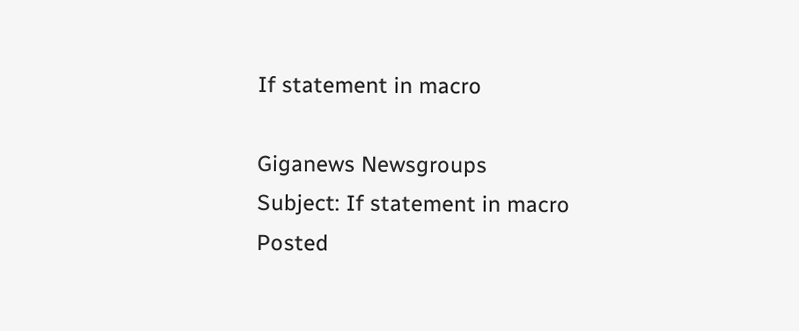If statement in macro

Giganews Newsgroups
Subject: If statement in macro
Posted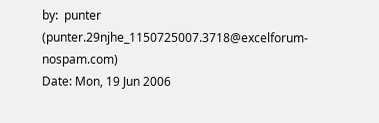by:  punter (punter.29njhe_1150725007.3718@excelforum-nospam.com)
Date: Mon, 19 Jun 2006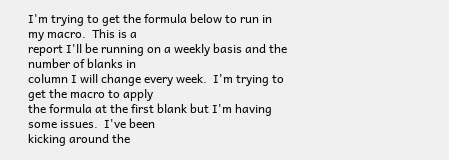I'm trying to get the formula below to run in my macro.  This is a
report I'll be running on a weekly basis and the number of blanks in
column I will change every week.  I'm trying to get the macro to apply
the formula at the first blank but I'm having some issues.  I've been
kicking around the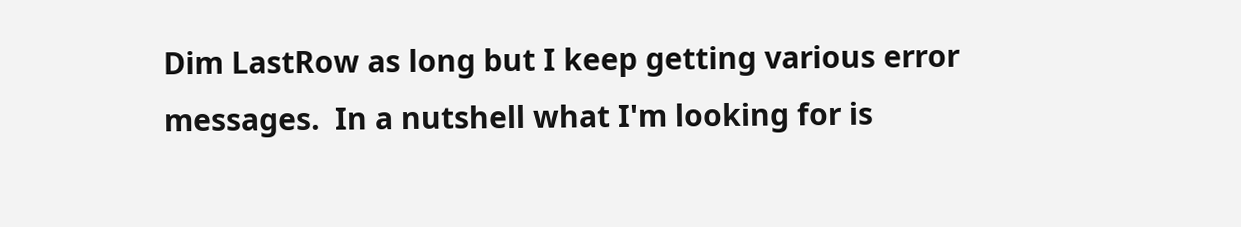Dim LastRow as long but I keep getting various error
messages.  In a nutshell what I'm looking for is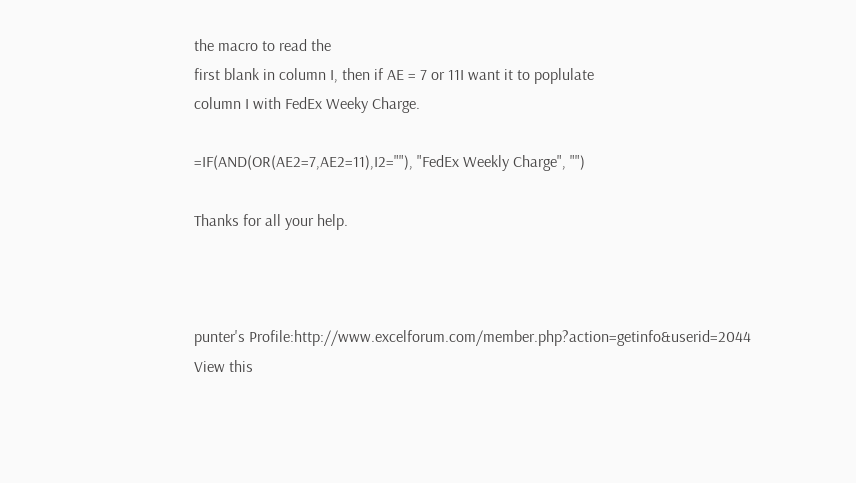the macro to read the
first blank in column I, then if AE = 7 or 11I want it to poplulate
column I with FedEx Weeky Charge.

=IF(AND(OR(AE2=7,AE2=11),I2=""), "FedEx Weekly Charge", "")

Thanks for all your help.



punter's Profile:http://www.excelforum.com/member.php?action=getinfo&userid=2044
View this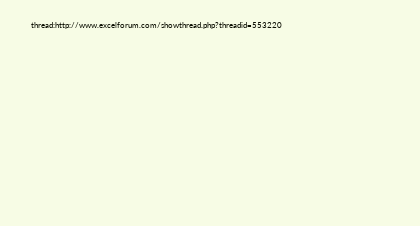thread:http://www.excelforum.com/showthread.php?threadid=553220